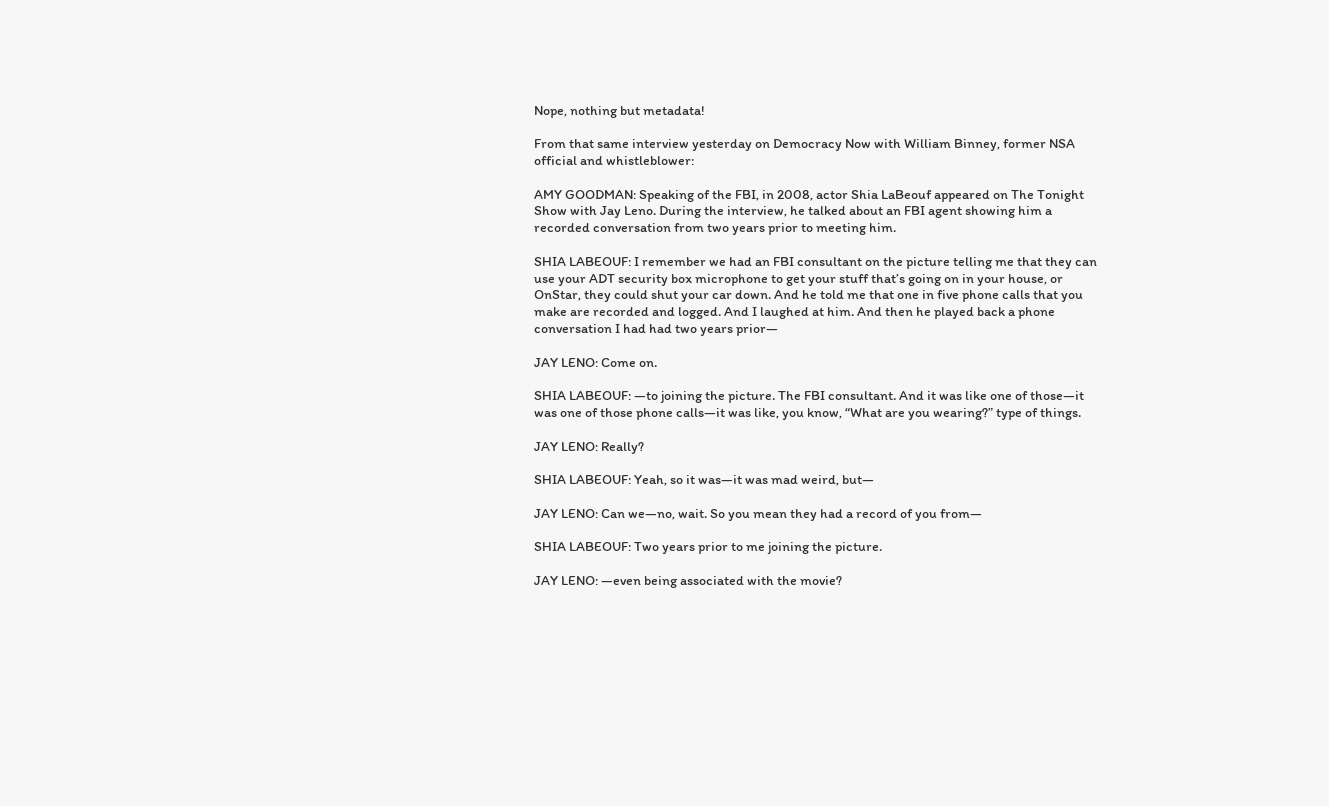Nope, nothing but metadata!

From that same interview yesterday on Democracy Now with William Binney, former NSA official and whistleblower:

AMY GOODMAN: Speaking of the FBI, in 2008, actor Shia LaBeouf appeared on The Tonight Show with Jay Leno. During the interview, he talked about an FBI agent showing him a recorded conversation from two years prior to meeting him.

SHIA LABEOUF: I remember we had an FBI consultant on the picture telling me that they can use your ADT security box microphone to get your stuff that’s going on in your house, or OnStar, they could shut your car down. And he told me that one in five phone calls that you make are recorded and logged. And I laughed at him. And then he played back a phone conversation I had had two years prior—

JAY LENO: Come on.

SHIA LABEOUF: —to joining the picture. The FBI consultant. And it was like one of those—it was one of those phone calls—it was like, you know, “What are you wearing?” type of things.

JAY LENO: Really?

SHIA LABEOUF: Yeah, so it was—it was mad weird, but—

JAY LENO: Can we—no, wait. So you mean they had a record of you from—

SHIA LABEOUF: Two years prior to me joining the picture.

JAY LENO: —even being associated with the movie?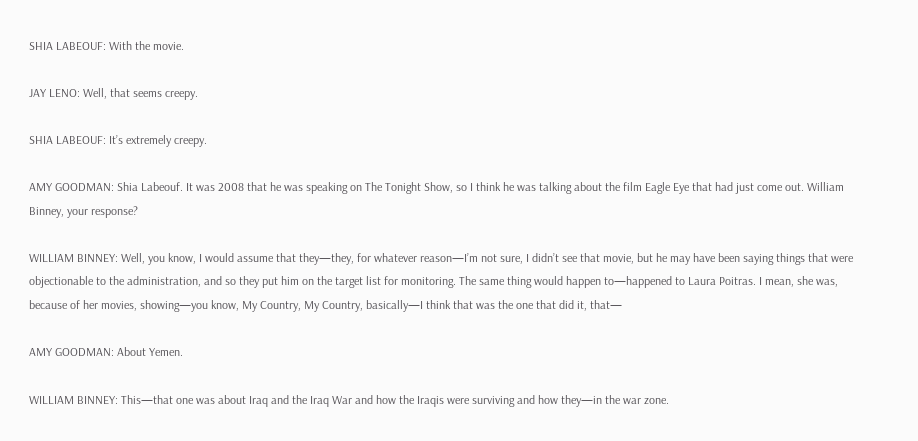SHIA LABEOUF: With the movie.

JAY LENO: Well, that seems creepy.

SHIA LABEOUF: It’s extremely creepy.

AMY GOODMAN: Shia Labeouf. It was 2008 that he was speaking on The Tonight Show, so I think he was talking about the film Eagle Eye that had just come out. William Binney, your response?

WILLIAM BINNEY: Well, you know, I would assume that they—they, for whatever reason—I’m not sure, I didn’t see that movie, but he may have been saying things that were objectionable to the administration, and so they put him on the target list for monitoring. The same thing would happen to—happened to Laura Poitras. I mean, she was, because of her movies, showing—you know, My Country, My Country, basically—I think that was the one that did it, that—

AMY GOODMAN: About Yemen.

WILLIAM BINNEY: This—that one was about Iraq and the Iraq War and how the Iraqis were surviving and how they—in the war zone.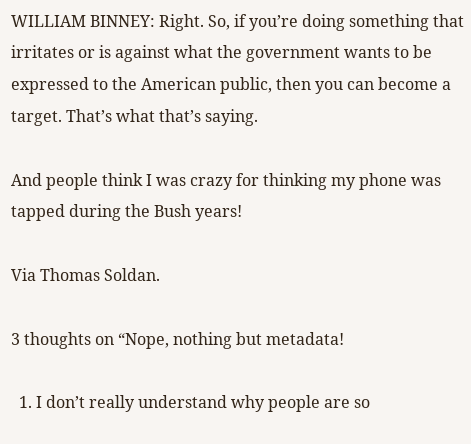WILLIAM BINNEY: Right. So, if you’re doing something that irritates or is against what the government wants to be expressed to the American public, then you can become a target. That’s what that’s saying.

And people think I was crazy for thinking my phone was tapped during the Bush years!

Via Thomas Soldan.

3 thoughts on “Nope, nothing but metadata!

  1. I don’t really understand why people are so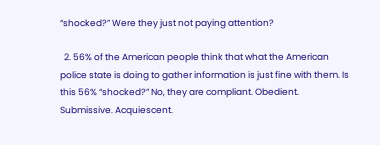“shocked?” Were they just not paying attention?

  2. 56% of the American people think that what the American police state is doing to gather information is just fine with them. Is this 56% “shocked?” No, they are compliant. Obedient. Submissive. Acquiescent.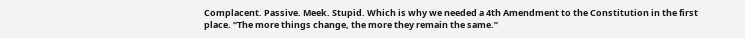Complacent. Passive. Meek. Stupid. Which is why we needed a 4th Amendment to the Constitution in the first place. “The more things change, the more they remain the same.”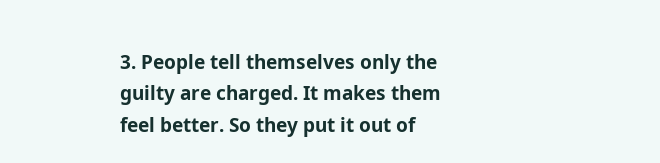3. People tell themselves only the guilty are charged. It makes them feel better. So they put it out of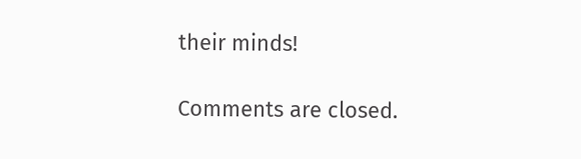their minds!

Comments are closed.